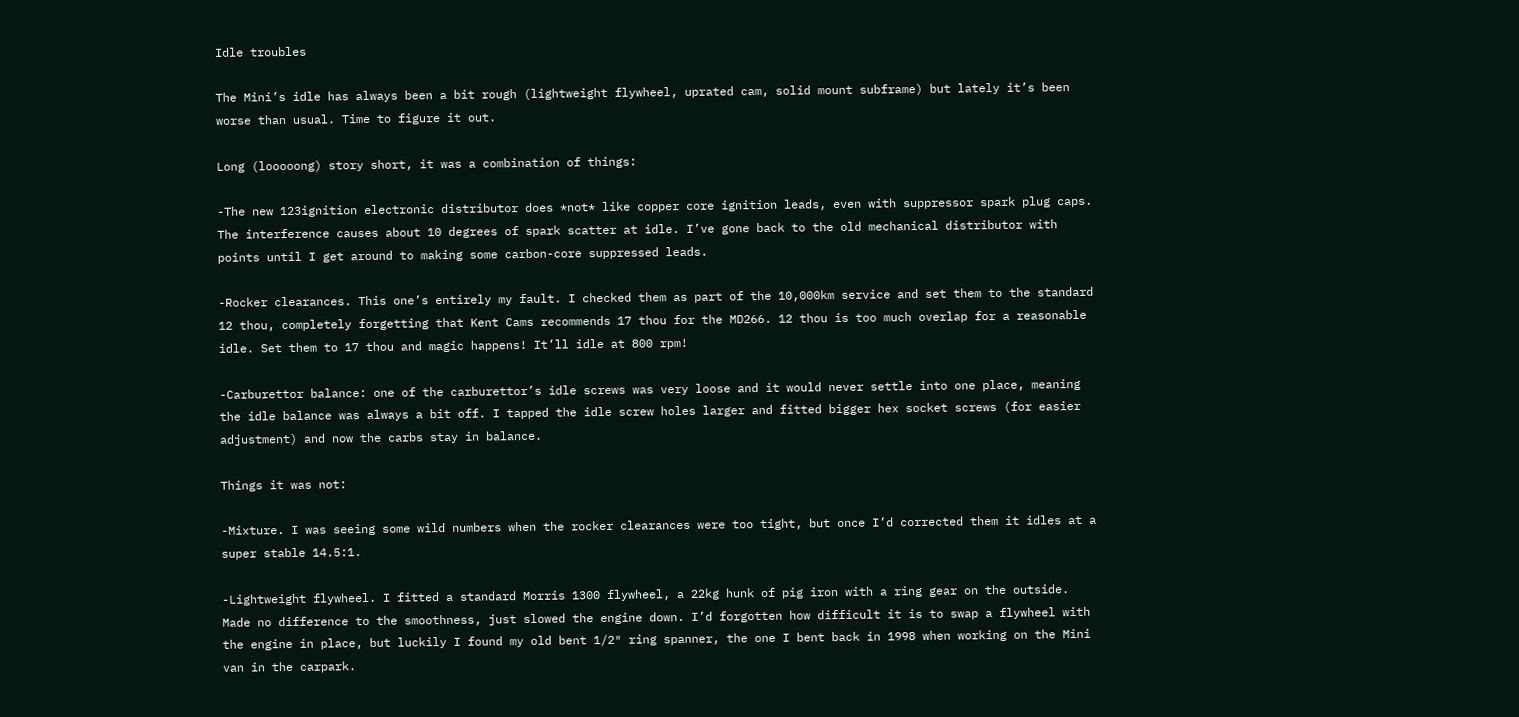Idle troubles

The Mini’s idle has always been a bit rough (lightweight flywheel, uprated cam, solid mount subframe) but lately it’s been worse than usual. Time to figure it out.

Long (looooong) story short, it was a combination of things:

-The new 123ignition electronic distributor does *not* like copper core ignition leads, even with suppressor spark plug caps. The interference causes about 10 degrees of spark scatter at idle. I’ve gone back to the old mechanical distributor with points until I get around to making some carbon-core suppressed leads.

-Rocker clearances. This one’s entirely my fault. I checked them as part of the 10,000km service and set them to the standard 12 thou, completely forgetting that Kent Cams recommends 17 thou for the MD266. 12 thou is too much overlap for a reasonable idle. Set them to 17 thou and magic happens! It’ll idle at 800 rpm!

-Carburettor balance: one of the carburettor’s idle screws was very loose and it would never settle into one place, meaning the idle balance was always a bit off. I tapped the idle screw holes larger and fitted bigger hex socket screws (for easier adjustment) and now the carbs stay in balance.

Things it was not:

-Mixture. I was seeing some wild numbers when the rocker clearances were too tight, but once I’d corrected them it idles at a super stable 14.5:1.

-Lightweight flywheel. I fitted a standard Morris 1300 flywheel, a 22kg hunk of pig iron with a ring gear on the outside. Made no difference to the smoothness, just slowed the engine down. I’d forgotten how difficult it is to swap a flywheel with the engine in place, but luckily I found my old bent 1/2″ ring spanner, the one I bent back in 1998 when working on the Mini van in the carpark.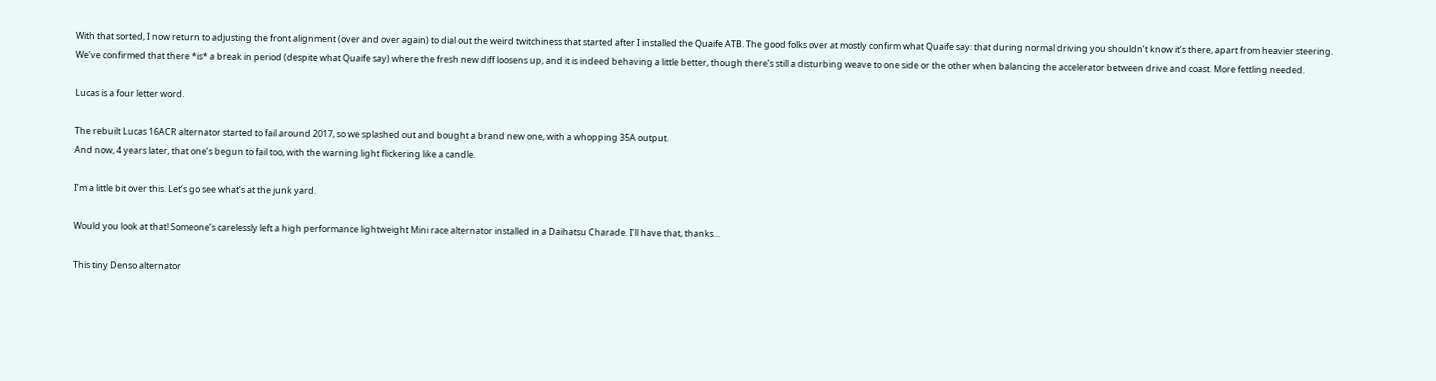With that sorted, I now return to adjusting the front alignment (over and over again) to dial out the weird twitchiness that started after I installed the Quaife ATB. The good folks over at mostly confirm what Quaife say: that during normal driving you shouldn’t know it’s there, apart from heavier steering.
We’ve confirmed that there *is* a break in period (despite what Quaife say) where the fresh new diff loosens up, and it is indeed behaving a little better, though there’s still a disturbing weave to one side or the other when balancing the accelerator between drive and coast. More fettling needed.

Lucas is a four letter word.

The rebuilt Lucas 16ACR alternator started to fail around 2017, so we splashed out and bought a brand new one, with a whopping 35A output.
And now, 4 years later, that one’s begun to fail too, with the warning light flickering like a candle.

I’m a little bit over this. Let’s go see what’s at the junk yard.

Would you look at that! Someone’s carelessly left a high performance lightweight Mini race alternator installed in a Daihatsu Charade. I’ll have that, thanks…

This tiny Denso alternator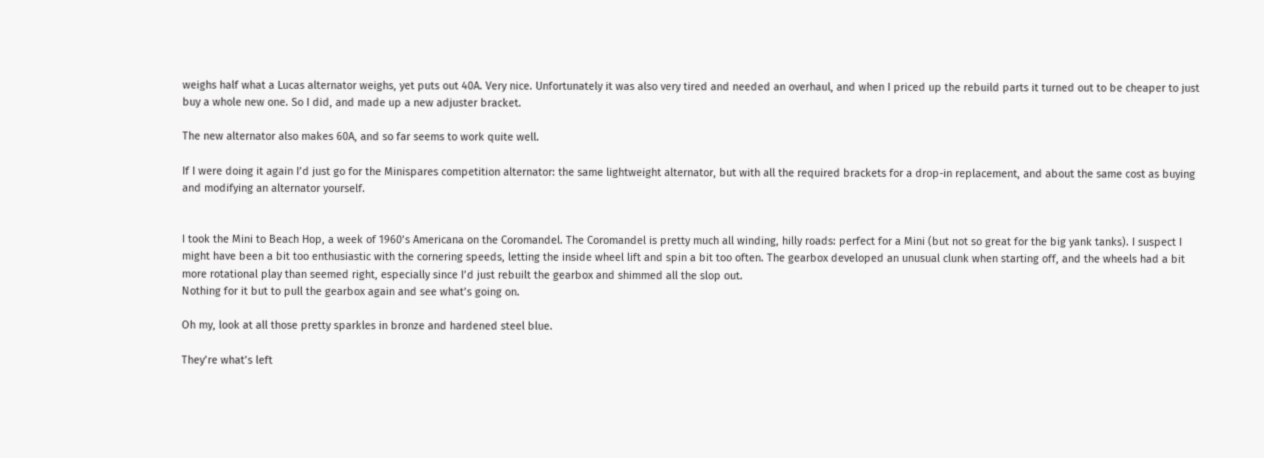weighs half what a Lucas alternator weighs, yet puts out 40A. Very nice. Unfortunately it was also very tired and needed an overhaul, and when I priced up the rebuild parts it turned out to be cheaper to just buy a whole new one. So I did, and made up a new adjuster bracket.

The new alternator also makes 60A, and so far seems to work quite well.

If I were doing it again I’d just go for the Minispares competition alternator: the same lightweight alternator, but with all the required brackets for a drop-in replacement, and about the same cost as buying and modifying an alternator yourself.


I took the Mini to Beach Hop, a week of 1960’s Americana on the Coromandel. The Coromandel is pretty much all winding, hilly roads: perfect for a Mini (but not so great for the big yank tanks). I suspect I might have been a bit too enthusiastic with the cornering speeds, letting the inside wheel lift and spin a bit too often. The gearbox developed an unusual clunk when starting off, and the wheels had a bit more rotational play than seemed right, especially since I’d just rebuilt the gearbox and shimmed all the slop out.
Nothing for it but to pull the gearbox again and see what’s going on.

Oh my, look at all those pretty sparkles in bronze and hardened steel blue.

They’re what’s left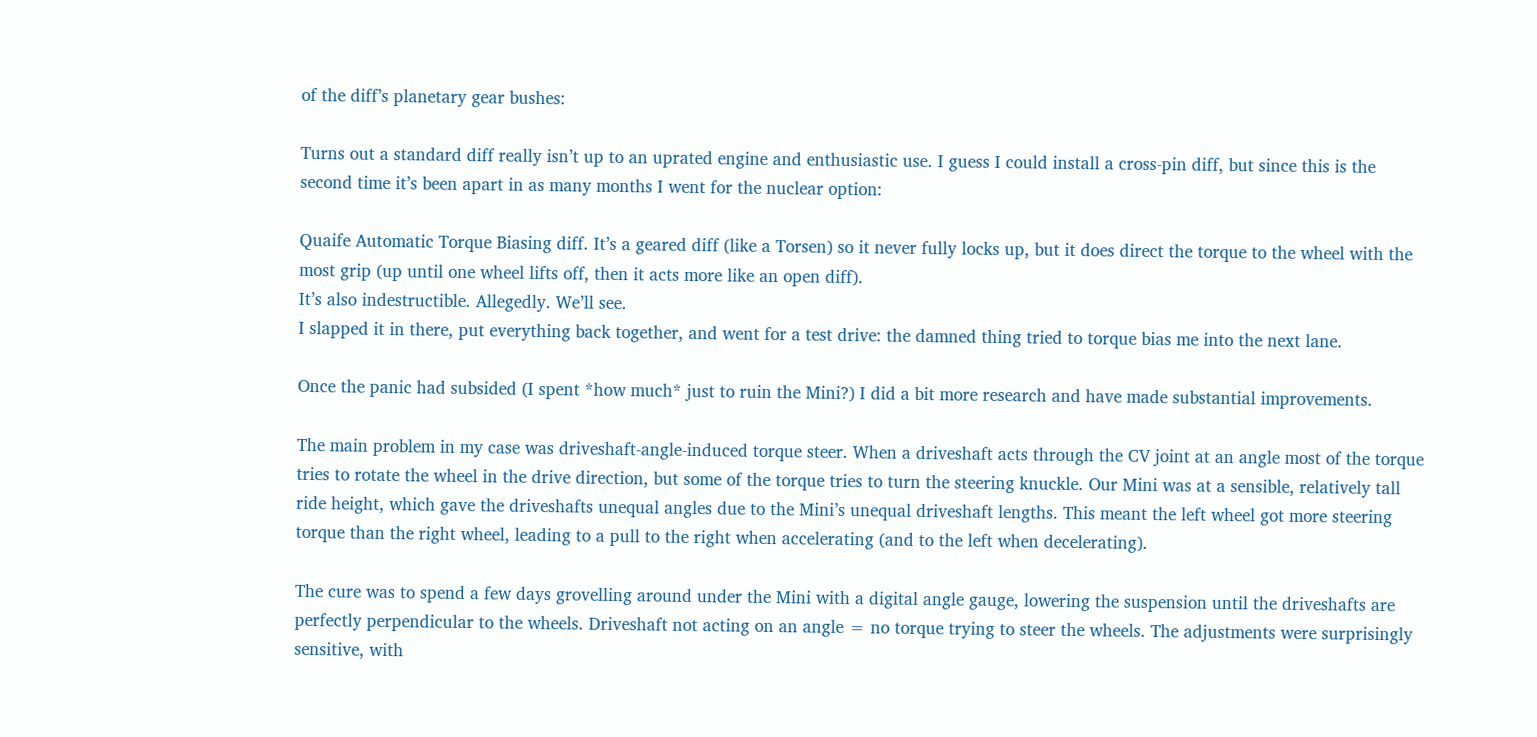of the diff’s planetary gear bushes:

Turns out a standard diff really isn’t up to an uprated engine and enthusiastic use. I guess I could install a cross-pin diff, but since this is the second time it’s been apart in as many months I went for the nuclear option:

Quaife Automatic Torque Biasing diff. It’s a geared diff (like a Torsen) so it never fully locks up, but it does direct the torque to the wheel with the most grip (up until one wheel lifts off, then it acts more like an open diff).
It’s also indestructible. Allegedly. We’ll see.
I slapped it in there, put everything back together, and went for a test drive: the damned thing tried to torque bias me into the next lane.

Once the panic had subsided (I spent *how much* just to ruin the Mini?) I did a bit more research and have made substantial improvements.

The main problem in my case was driveshaft-angle-induced torque steer. When a driveshaft acts through the CV joint at an angle most of the torque tries to rotate the wheel in the drive direction, but some of the torque tries to turn the steering knuckle. Our Mini was at a sensible, relatively tall ride height, which gave the driveshafts unequal angles due to the Mini’s unequal driveshaft lengths. This meant the left wheel got more steering torque than the right wheel, leading to a pull to the right when accelerating (and to the left when decelerating).

The cure was to spend a few days grovelling around under the Mini with a digital angle gauge, lowering the suspension until the driveshafts are perfectly perpendicular to the wheels. Driveshaft not acting on an angle = no torque trying to steer the wheels. The adjustments were surprisingly sensitive, with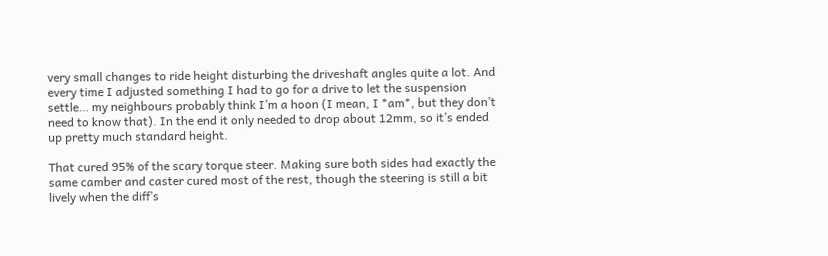very small changes to ride height disturbing the driveshaft angles quite a lot. And every time I adjusted something I had to go for a drive to let the suspension settle… my neighbours probably think I’m a hoon (I mean, I *am*, but they don’t need to know that). In the end it only needed to drop about 12mm, so it’s ended up pretty much standard height.

That cured 95% of the scary torque steer. Making sure both sides had exactly the same camber and caster cured most of the rest, though the steering is still a bit lively when the diff’s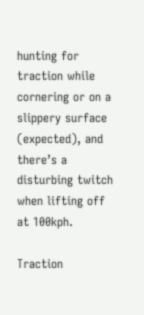hunting for traction while cornering or on a slippery surface (expected), and there’s a disturbing twitch when lifting off at 100kph.

Traction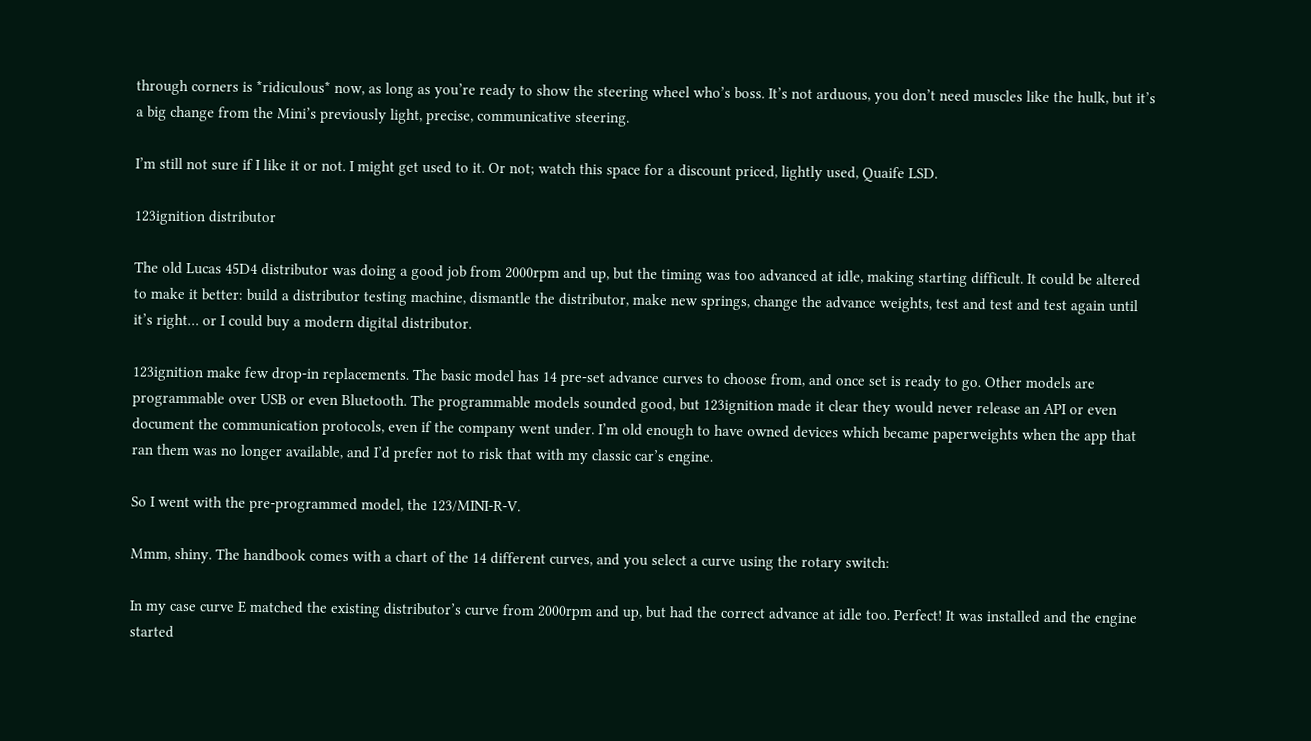through corners is *ridiculous* now, as long as you’re ready to show the steering wheel who’s boss. It’s not arduous, you don’t need muscles like the hulk, but it’s a big change from the Mini’s previously light, precise, communicative steering.

I’m still not sure if I like it or not. I might get used to it. Or not; watch this space for a discount priced, lightly used, Quaife LSD.

123ignition distributor

The old Lucas 45D4 distributor was doing a good job from 2000rpm and up, but the timing was too advanced at idle, making starting difficult. It could be altered to make it better: build a distributor testing machine, dismantle the distributor, make new springs, change the advance weights, test and test and test again until it’s right… or I could buy a modern digital distributor.

123ignition make few drop-in replacements. The basic model has 14 pre-set advance curves to choose from, and once set is ready to go. Other models are programmable over USB or even Bluetooth. The programmable models sounded good, but 123ignition made it clear they would never release an API or even document the communication protocols, even if the company went under. I’m old enough to have owned devices which became paperweights when the app that ran them was no longer available, and I’d prefer not to risk that with my classic car’s engine.

So I went with the pre-programmed model, the 123/MINI-R-V.

Mmm, shiny. The handbook comes with a chart of the 14 different curves, and you select a curve using the rotary switch:

In my case curve E matched the existing distributor’s curve from 2000rpm and up, but had the correct advance at idle too. Perfect! It was installed and the engine started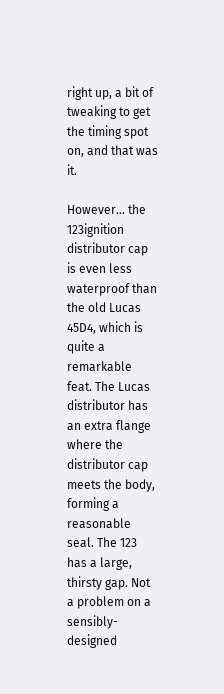right up, a bit of tweaking to get the timing spot on, and that was it.

However… the 123ignition distributor cap is even less waterproof than the old Lucas 45D4, which is quite a remarkable feat. The Lucas distributor has an extra flange where the distributor cap meets the body, forming a reasonable seal. The 123 has a large, thirsty gap. Not a problem on a sensibly-designed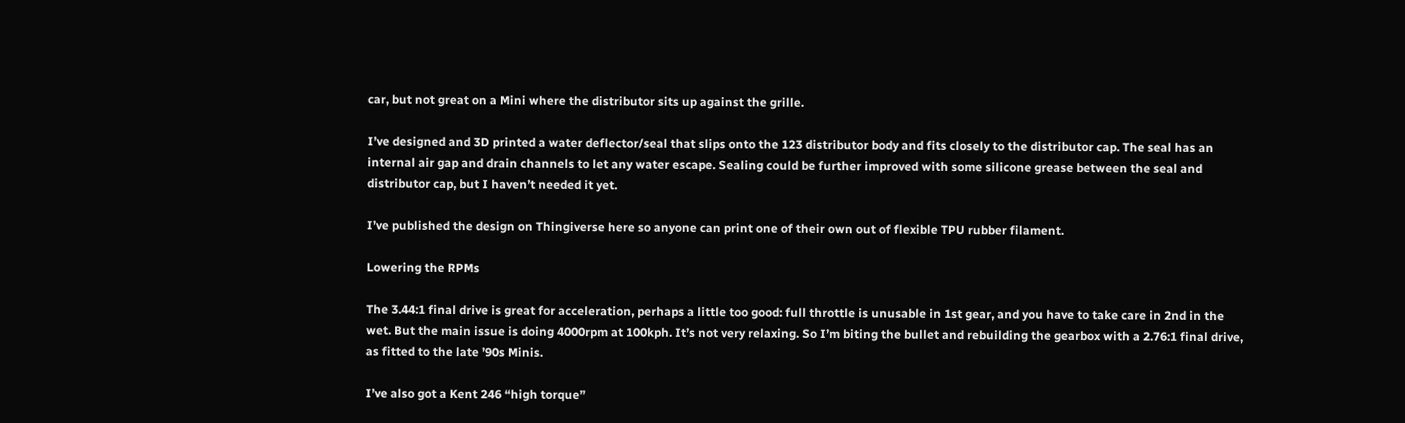car, but not great on a Mini where the distributor sits up against the grille.

I’ve designed and 3D printed a water deflector/seal that slips onto the 123 distributor body and fits closely to the distributor cap. The seal has an internal air gap and drain channels to let any water escape. Sealing could be further improved with some silicone grease between the seal and distributor cap, but I haven’t needed it yet.

I’ve published the design on Thingiverse here so anyone can print one of their own out of flexible TPU rubber filament.

Lowering the RPMs

The 3.44:1 final drive is great for acceleration, perhaps a little too good: full throttle is unusable in 1st gear, and you have to take care in 2nd in the wet. But the main issue is doing 4000rpm at 100kph. It’s not very relaxing. So I’m biting the bullet and rebuilding the gearbox with a 2.76:1 final drive, as fitted to the late ’90s Minis.

I’ve also got a Kent 246 “high torque”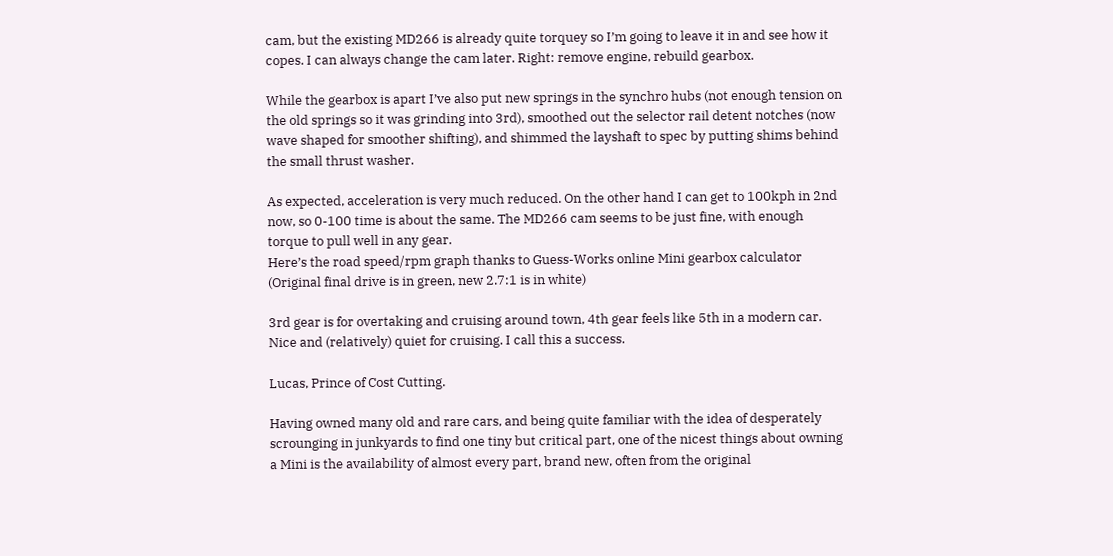cam, but the existing MD266 is already quite torquey so I’m going to leave it in and see how it copes. I can always change the cam later. Right: remove engine, rebuild gearbox.

While the gearbox is apart I’ve also put new springs in the synchro hubs (not enough tension on the old springs so it was grinding into 3rd), smoothed out the selector rail detent notches (now wave shaped for smoother shifting), and shimmed the layshaft to spec by putting shims behind the small thrust washer.

As expected, acceleration is very much reduced. On the other hand I can get to 100kph in 2nd now, so 0-100 time is about the same. The MD266 cam seems to be just fine, with enough torque to pull well in any gear.
Here’s the road speed/rpm graph thanks to Guess-Works online Mini gearbox calculator (Original final drive is in green, new 2.7:1 is in white)

3rd gear is for overtaking and cruising around town, 4th gear feels like 5th in a modern car. Nice and (relatively) quiet for cruising. I call this a success.

Lucas, Prince of Cost Cutting.

Having owned many old and rare cars, and being quite familiar with the idea of desperately scrounging in junkyards to find one tiny but critical part, one of the nicest things about owning a Mini is the availability of almost every part, brand new, often from the original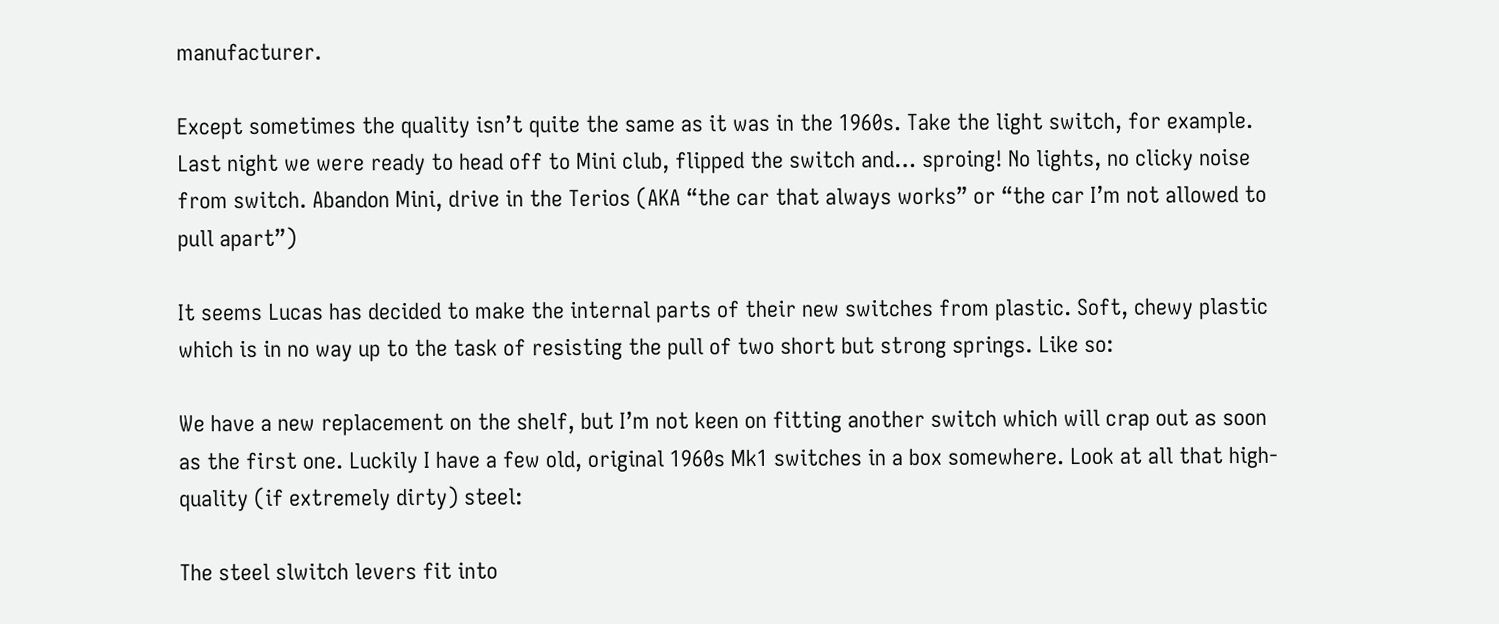manufacturer.

Except sometimes the quality isn’t quite the same as it was in the 1960s. Take the light switch, for example. Last night we were ready to head off to Mini club, flipped the switch and… sproing! No lights, no clicky noise from switch. Abandon Mini, drive in the Terios (AKA “the car that always works” or “the car I’m not allowed to pull apart”)

It seems Lucas has decided to make the internal parts of their new switches from plastic. Soft, chewy plastic which is in no way up to the task of resisting the pull of two short but strong springs. Like so:

We have a new replacement on the shelf, but I’m not keen on fitting another switch which will crap out as soon as the first one. Luckily I have a few old, original 1960s Mk1 switches in a box somewhere. Look at all that high-quality (if extremely dirty) steel:

The steel slwitch levers fit into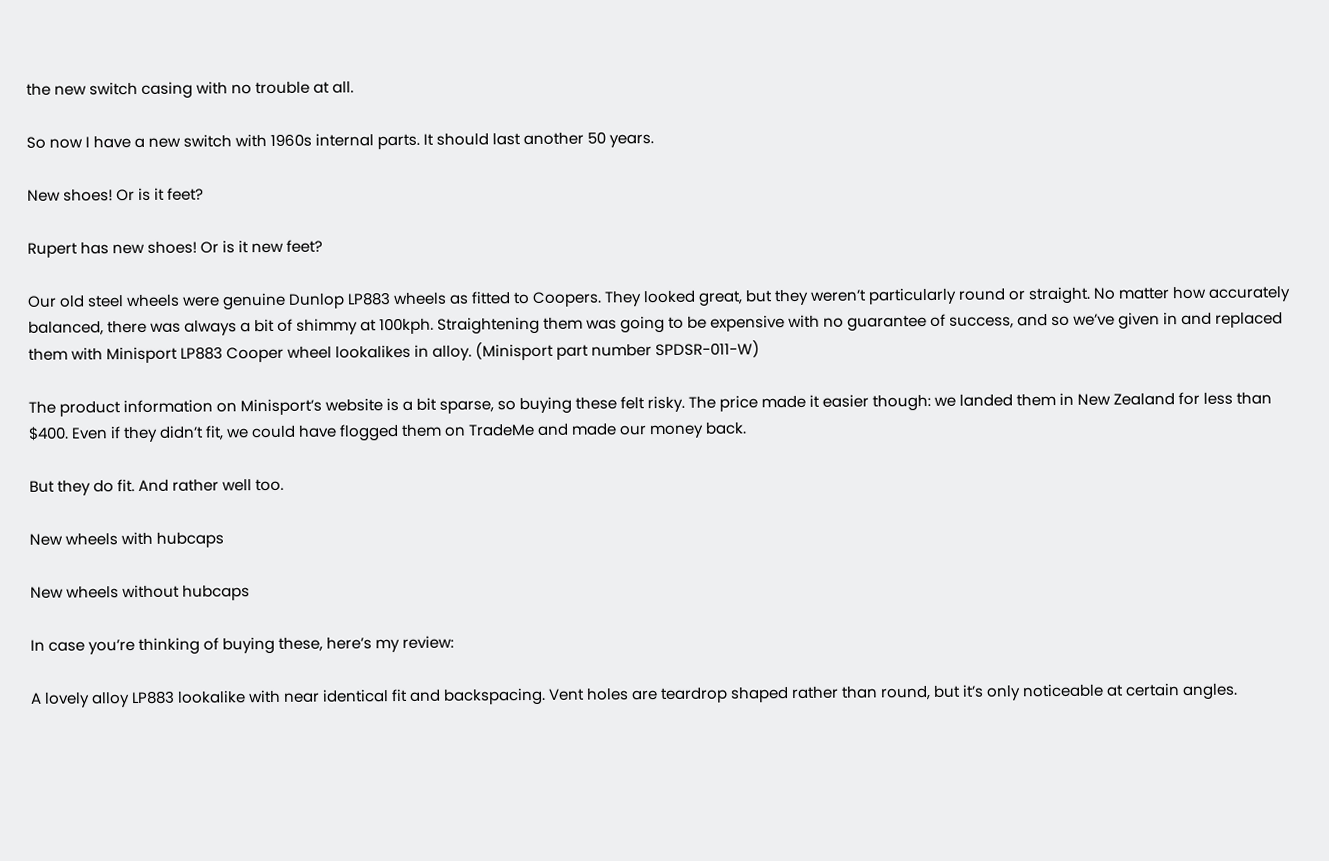the new switch casing with no trouble at all.

So now I have a new switch with 1960s internal parts. It should last another 50 years.

New shoes! Or is it feet?

Rupert has new shoes! Or is it new feet?

Our old steel wheels were genuine Dunlop LP883 wheels as fitted to Coopers. They looked great, but they weren’t particularly round or straight. No matter how accurately balanced, there was always a bit of shimmy at 100kph. Straightening them was going to be expensive with no guarantee of success, and so we’ve given in and replaced them with Minisport LP883 Cooper wheel lookalikes in alloy. (Minisport part number SPDSR-011-W)

The product information on Minisport’s website is a bit sparse, so buying these felt risky. The price made it easier though: we landed them in New Zealand for less than $400. Even if they didn’t fit, we could have flogged them on TradeMe and made our money back.

But they do fit. And rather well too.

New wheels with hubcaps

New wheels without hubcaps

In case you’re thinking of buying these, here’s my review:

A lovely alloy LP883 lookalike with near identical fit and backspacing. Vent holes are teardrop shaped rather than round, but it’s only noticeable at certain angles.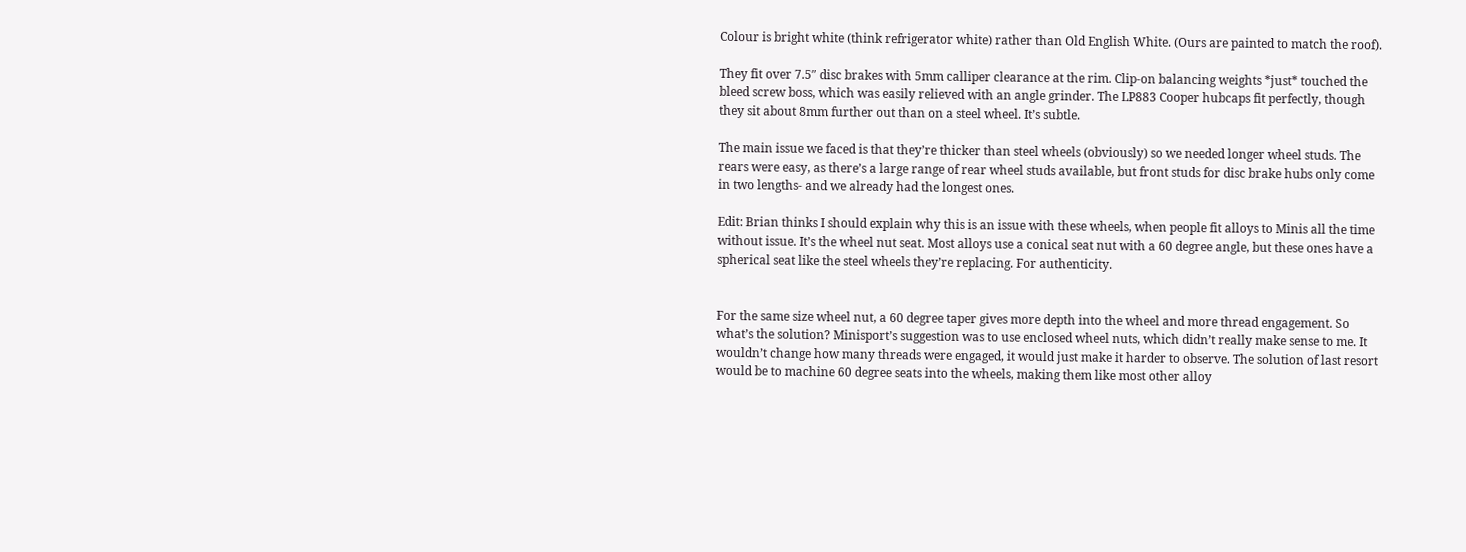Colour is bright white (think refrigerator white) rather than Old English White. (Ours are painted to match the roof).

They fit over 7.5″ disc brakes with 5mm calliper clearance at the rim. Clip-on balancing weights *just* touched the bleed screw boss, which was easily relieved with an angle grinder. The LP883 Cooper hubcaps fit perfectly, though they sit about 8mm further out than on a steel wheel. It’s subtle.

The main issue we faced is that they’re thicker than steel wheels (obviously) so we needed longer wheel studs. The rears were easy, as there’s a large range of rear wheel studs available, but front studs for disc brake hubs only come in two lengths- and we already had the longest ones.

Edit: Brian thinks I should explain why this is an issue with these wheels, when people fit alloys to Minis all the time without issue. It’s the wheel nut seat. Most alloys use a conical seat nut with a 60 degree angle, but these ones have a spherical seat like the steel wheels they’re replacing. For authenticity.


For the same size wheel nut, a 60 degree taper gives more depth into the wheel and more thread engagement. So what’s the solution? Minisport’s suggestion was to use enclosed wheel nuts, which didn’t really make sense to me. It wouldn’t change how many threads were engaged, it would just make it harder to observe. The solution of last resort would be to machine 60 degree seats into the wheels, making them like most other alloy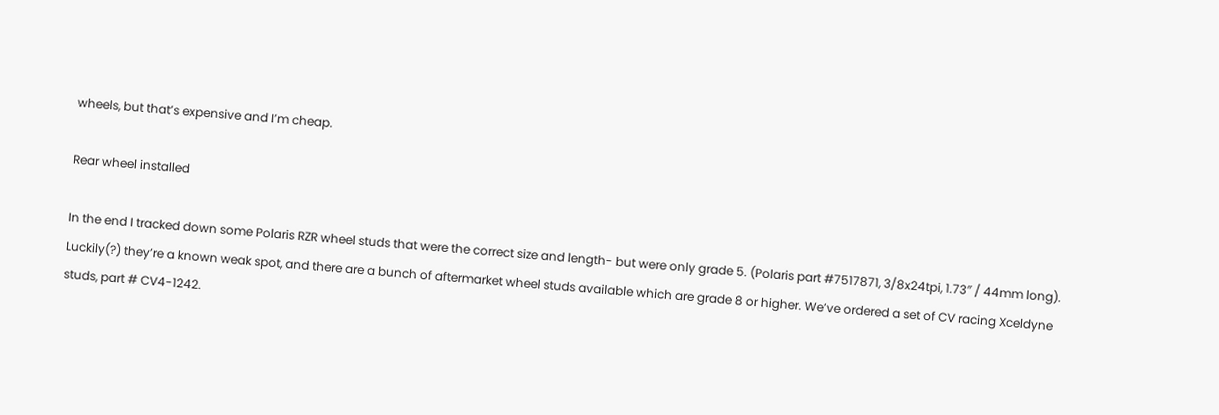wheels, but that’s expensive and I’m cheap.

Rear wheel installed

In the end I tracked down some Polaris RZR wheel studs that were the correct size and length- but were only grade 5. (Polaris part #7517871, 3/8x24tpi, 1.73″ / 44mm long). Luckily(?) they’re a known weak spot, and there are a bunch of aftermarket wheel studs available which are grade 8 or higher. We’ve ordered a set of CV racing Xceldyne studs, part # CV4-1242.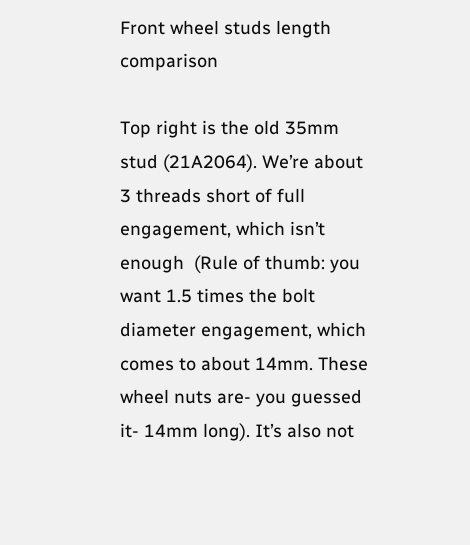Front wheel studs length comparison

Top right is the old 35mm stud (21A2064). We’re about 3 threads short of full engagement, which isn’t enough  (Rule of thumb: you want 1.5 times the bolt diameter engagement, which comes to about 14mm. These wheel nuts are- you guessed it- 14mm long). It’s also not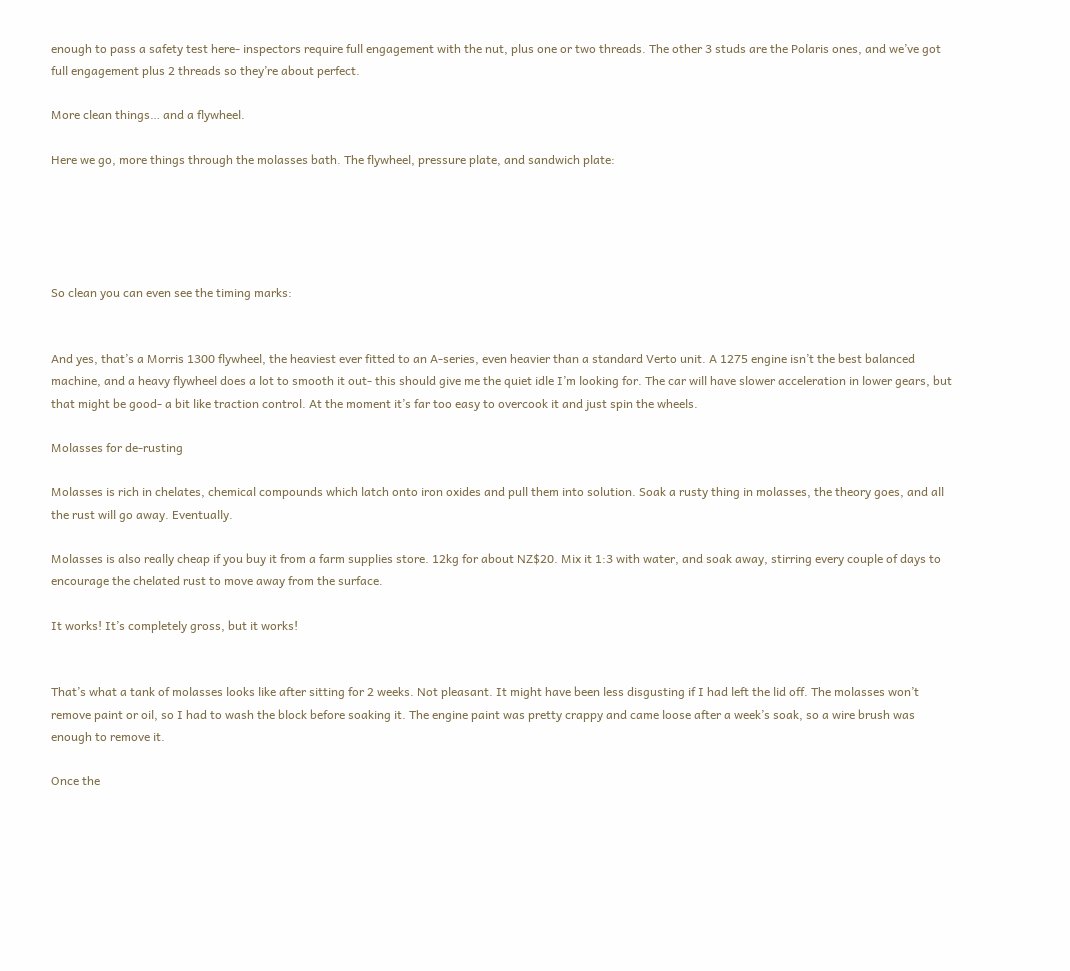enough to pass a safety test here- inspectors require full engagement with the nut, plus one or two threads. The other 3 studs are the Polaris ones, and we’ve got full engagement plus 2 threads so they’re about perfect.

More clean things… and a flywheel.

Here we go, more things through the molasses bath. The flywheel, pressure plate, and sandwich plate:





So clean you can even see the timing marks:


And yes, that’s a Morris 1300 flywheel, the heaviest ever fitted to an A-series, even heavier than a standard Verto unit. A 1275 engine isn’t the best balanced machine, and a heavy flywheel does a lot to smooth it out- this should give me the quiet idle I’m looking for. The car will have slower acceleration in lower gears, but that might be good- a bit like traction control. At the moment it’s far too easy to overcook it and just spin the wheels.

Molasses for de-rusting

Molasses is rich in chelates, chemical compounds which latch onto iron oxides and pull them into solution. Soak a rusty thing in molasses, the theory goes, and all the rust will go away. Eventually.

Molasses is also really cheap if you buy it from a farm supplies store. 12kg for about NZ$20. Mix it 1:3 with water, and soak away, stirring every couple of days to encourage the chelated rust to move away from the surface.

It works! It’s completely gross, but it works!


That’s what a tank of molasses looks like after sitting for 2 weeks. Not pleasant. It might have been less disgusting if I had left the lid off. The molasses won’t remove paint or oil, so I had to wash the block before soaking it. The engine paint was pretty crappy and came loose after a week’s soak, so a wire brush was enough to remove it.

Once the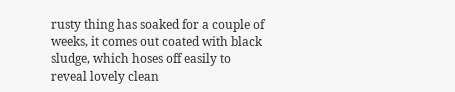rusty thing has soaked for a couple of weeks, it comes out coated with black sludge, which hoses off easily to reveal lovely clean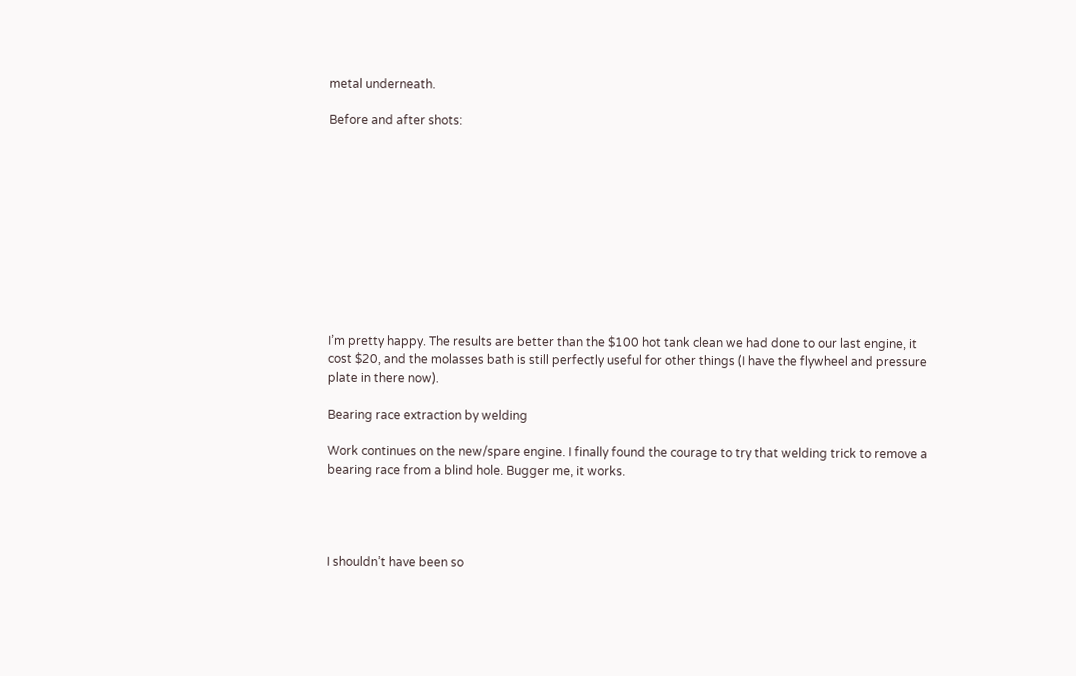metal underneath.

Before and after shots:











I’m pretty happy. The results are better than the $100 hot tank clean we had done to our last engine, it cost $20, and the molasses bath is still perfectly useful for other things (I have the flywheel and pressure plate in there now).

Bearing race extraction by welding

Work continues on the new/spare engine. I finally found the courage to try that welding trick to remove a bearing race from a blind hole. Bugger me, it works.




I shouldn’t have been so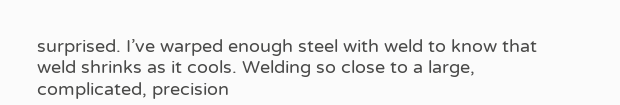surprised. I’ve warped enough steel with weld to know that weld shrinks as it cools. Welding so close to a large, complicated, precision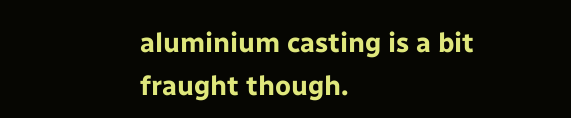aluminium casting is a bit fraught though.